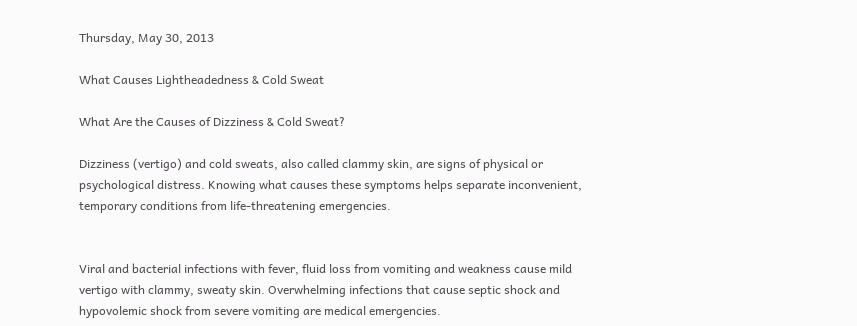Thursday, May 30, 2013

What Causes Lightheadedness & Cold Sweat

What Are the Causes of Dizziness & Cold Sweat?

Dizziness (vertigo) and cold sweats, also called clammy skin, are signs of physical or psychological distress. Knowing what causes these symptoms helps separate inconvenient, temporary conditions from life-threatening emergencies.


Viral and bacterial infections with fever, fluid loss from vomiting and weakness cause mild vertigo with clammy, sweaty skin. Overwhelming infections that cause septic shock and hypovolemic shock from severe vomiting are medical emergencies.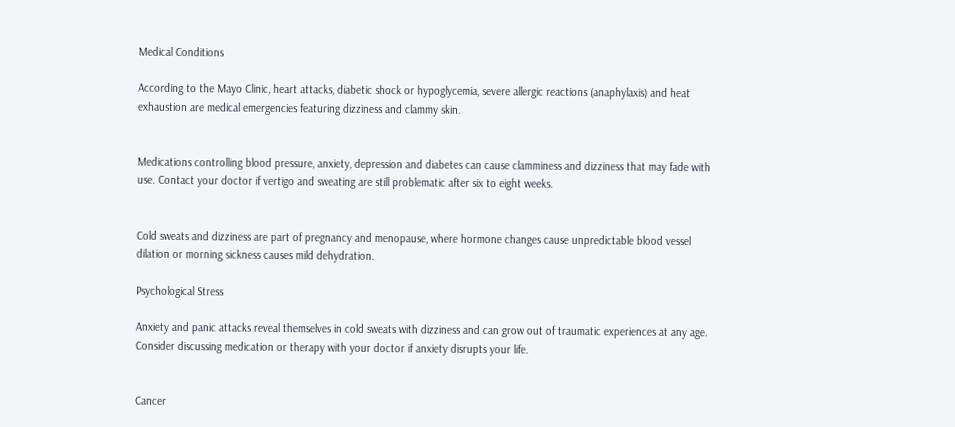Medical Conditions

According to the Mayo Clinic, heart attacks, diabetic shock or hypoglycemia, severe allergic reactions (anaphylaxis) and heat exhaustion are medical emergencies featuring dizziness and clammy skin.


Medications controlling blood pressure, anxiety, depression and diabetes can cause clamminess and dizziness that may fade with use. Contact your doctor if vertigo and sweating are still problematic after six to eight weeks.


Cold sweats and dizziness are part of pregnancy and menopause, where hormone changes cause unpredictable blood vessel dilation or morning sickness causes mild dehydration.

Psychological Stress

Anxiety and panic attacks reveal themselves in cold sweats with dizziness and can grow out of traumatic experiences at any age. Consider discussing medication or therapy with your doctor if anxiety disrupts your life.


Cancer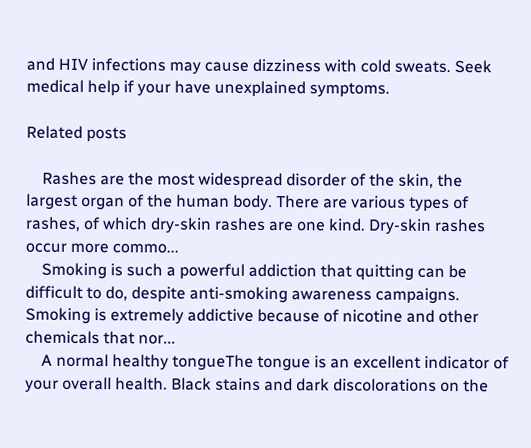and HIV infections may cause dizziness with cold sweats. Seek medical help if your have unexplained symptoms.

Related posts

    Rashes are the most widespread disorder of the skin, the largest organ of the human body. There are various types of rashes, of which dry-skin rashes are one kind. Dry-skin rashes occur more commo...
    Smoking is such a powerful addiction that quitting can be difficult to do, despite anti-smoking awareness campaigns. Smoking is extremely addictive because of nicotine and other chemicals that nor...
    A normal healthy tongueThe tongue is an excellent indicator of your overall health. Black stains and dark discolorations on the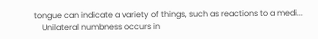tongue can indicate a variety of things, such as reactions to a medi...
    Unilateral numbness occurs in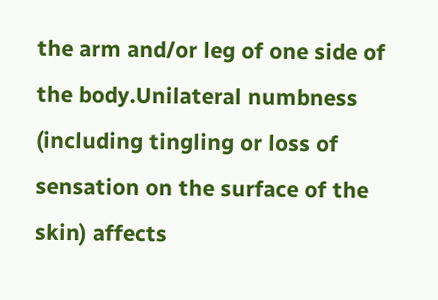the arm and/or leg of one side of the body.Unilateral numbness (including tingling or loss of sensation on the surface of the skin) affects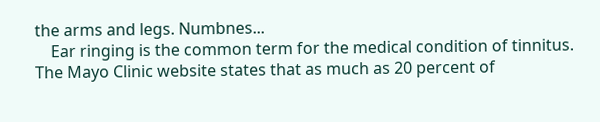the arms and legs. Numbnes...
    Ear ringing is the common term for the medical condition of tinnitus. The Mayo Clinic website states that as much as 20 percent of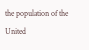the population of the United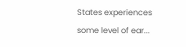States experiences some level of ear...